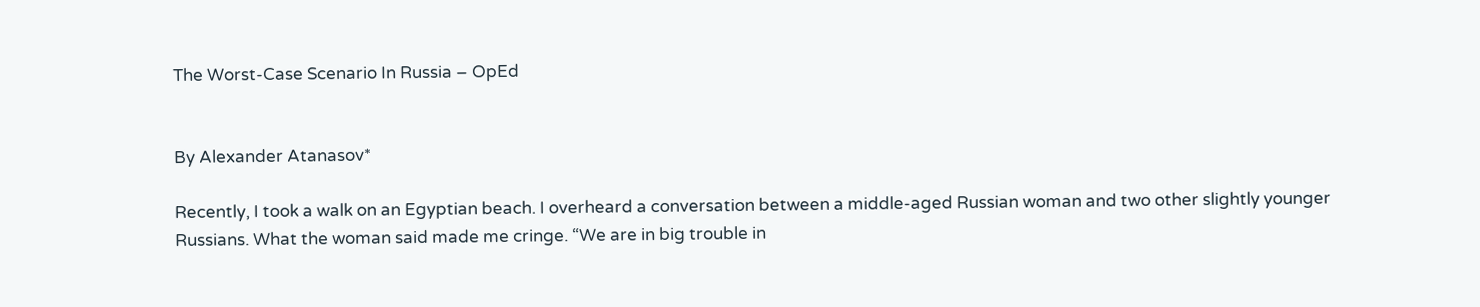The Worst-Case Scenario In Russia – OpEd


By Alexander Atanasov*

Recently, I took a walk on an Egyptian beach. I overheard a conversation between a middle-aged Russian woman and two other slightly younger Russians. What the woman said made me cringe. “We are in big trouble in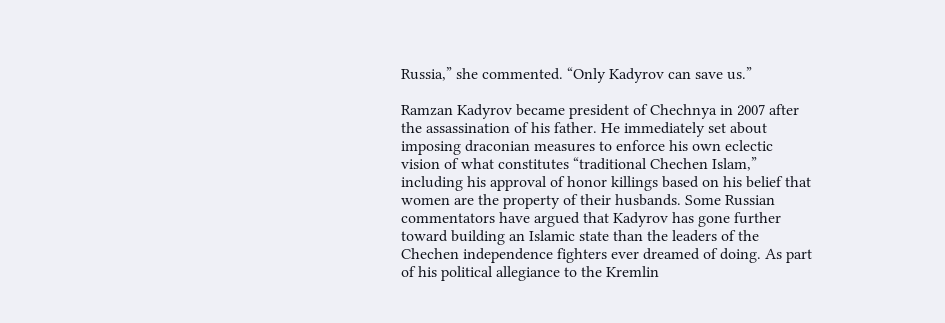Russia,” she commented. “Only Kadyrov can save us.”

Ramzan Kadyrov became president of Chechnya in 2007 after the assassination of his father. He immediately set about imposing draconian measures to enforce his own eclectic vision of what constitutes “traditional Chechen Islam,” including his approval of honor killings based on his belief that women are the property of their husbands. Some Russian commentators have argued that Kadyrov has gone further toward building an Islamic state than the leaders of the Chechen independence fighters ever dreamed of doing. As part of his political allegiance to the Kremlin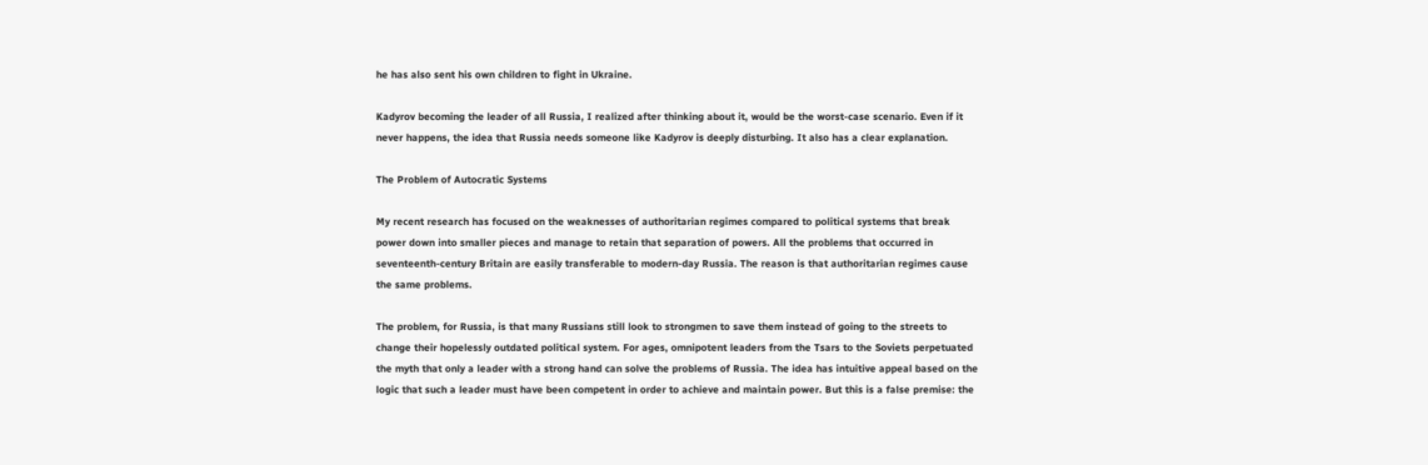he has also sent his own children to fight in Ukraine.

Kadyrov becoming the leader of all Russia, I realized after thinking about it, would be the worst-case scenario. Even if it never happens, the idea that Russia needs someone like Kadyrov is deeply disturbing. It also has a clear explanation.

The Problem of Autocratic Systems

My recent research has focused on the weaknesses of authoritarian regimes compared to political systems that break power down into smaller pieces and manage to retain that separation of powers. All the problems that occurred in seventeenth-century Britain are easily transferable to modern-day Russia. The reason is that authoritarian regimes cause the same problems.

The problem, for Russia, is that many Russians still look to strongmen to save them instead of going to the streets to change their hopelessly outdated political system. For ages, omnipotent leaders from the Tsars to the Soviets perpetuated the myth that only a leader with a strong hand can solve the problems of Russia. The idea has intuitive appeal based on the logic that such a leader must have been competent in order to achieve and maintain power. But this is a false premise: the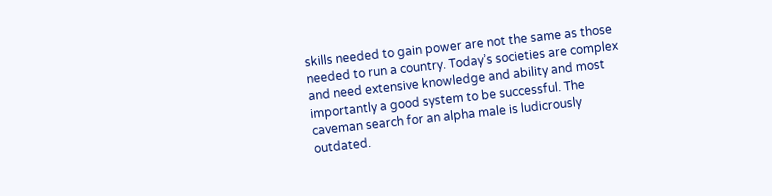skills needed to gain power are not the same as those needed to run a country. Today’s societies are complex and need extensive knowledge and ability and most importantly a good system to be successful. The caveman search for an alpha male is ludicrously outdated.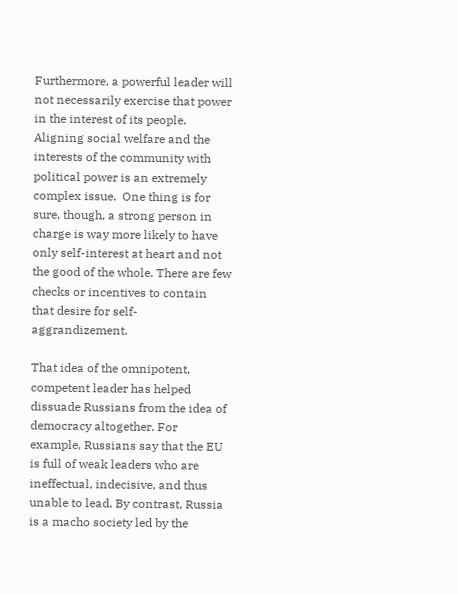Furthermore, a powerful leader will not necessarily exercise that power in the interest of its people. Aligning social welfare and the interests of the community with political power is an extremely complex issue.  One thing is for sure, though, a strong person in charge is way more likely to have only self-interest at heart and not the good of the whole. There are few checks or incentives to contain that desire for self-aggrandizement.

That idea of the omnipotent, competent leader has helped dissuade Russians from the idea of democracy altogether. For example, Russians say that the EU is full of weak leaders who are ineffectual, indecisive, and thus unable to lead. By contrast, Russia is a macho society led by the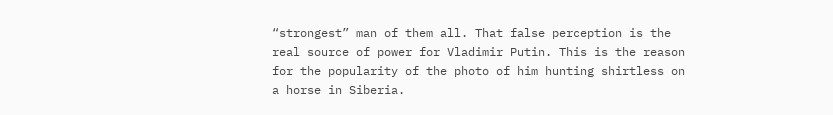“strongest” man of them all. That false perception is the real source of power for Vladimir Putin. This is the reason for the popularity of the photo of him hunting shirtless on a horse in Siberia.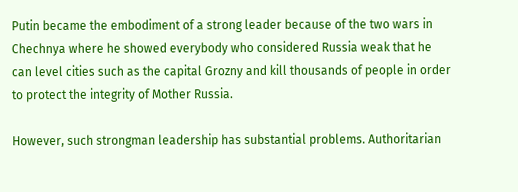Putin became the embodiment of a strong leader because of the two wars in Chechnya where he showed everybody who considered Russia weak that he can level cities such as the capital Grozny and kill thousands of people in order to protect the integrity of Mother Russia.

However, such strongman leadership has substantial problems. Authoritarian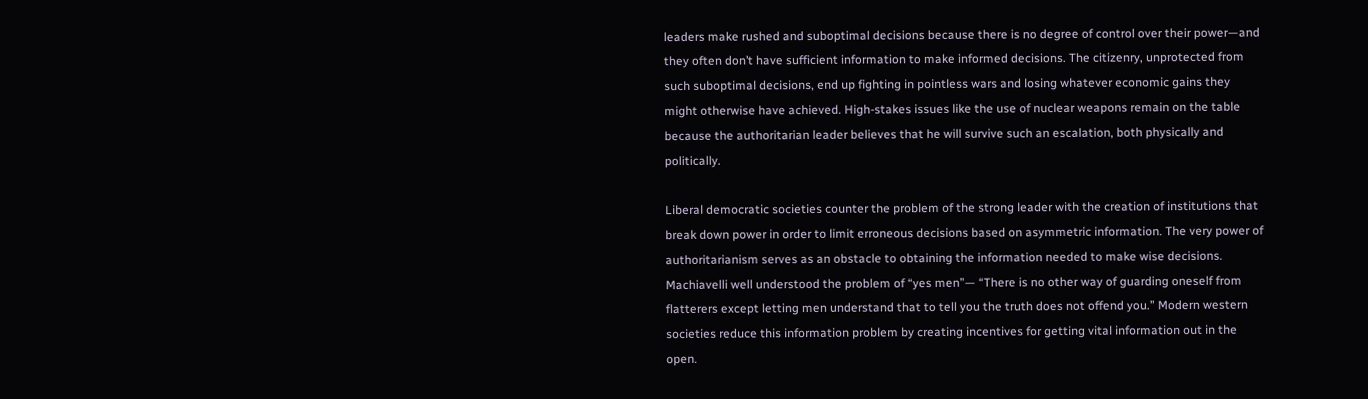leaders make rushed and suboptimal decisions because there is no degree of control over their power—and they often don’t have sufficient information to make informed decisions. The citizenry, unprotected from such suboptimal decisions, end up fighting in pointless wars and losing whatever economic gains they might otherwise have achieved. High-stakes issues like the use of nuclear weapons remain on the table because the authoritarian leader believes that he will survive such an escalation, both physically and politically.

Liberal democratic societies counter the problem of the strong leader with the creation of institutions that break down power in order to limit erroneous decisions based on asymmetric information. The very power of authoritarianism serves as an obstacle to obtaining the information needed to make wise decisions. Machiavelli well understood the problem of “yes men”— “There is no other way of guarding oneself from flatterers except letting men understand that to tell you the truth does not offend you.” Modern western societies reduce this information problem by creating incentives for getting vital information out in the open.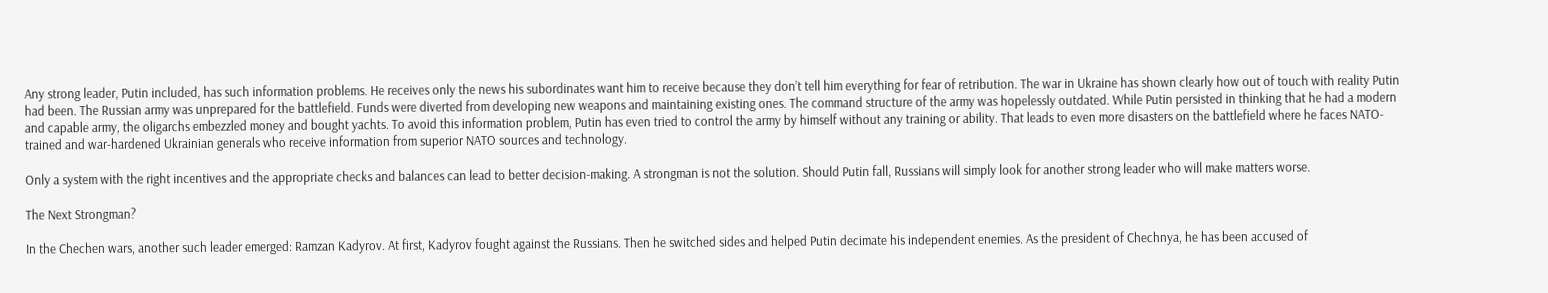Any strong leader, Putin included, has such information problems. He receives only the news his subordinates want him to receive because they don’t tell him everything for fear of retribution. The war in Ukraine has shown clearly how out of touch with reality Putin had been. The Russian army was unprepared for the battlefield. Funds were diverted from developing new weapons and maintaining existing ones. The command structure of the army was hopelessly outdated. While Putin persisted in thinking that he had a modern and capable army, the oligarchs embezzled money and bought yachts. To avoid this information problem, Putin has even tried to control the army by himself without any training or ability. That leads to even more disasters on the battlefield where he faces NATO-trained and war-hardened Ukrainian generals who receive information from superior NATO sources and technology.

Only a system with the right incentives and the appropriate checks and balances can lead to better decision-making. A strongman is not the solution. Should Putin fall, Russians will simply look for another strong leader who will make matters worse.

The Next Strongman?

In the Chechen wars, another such leader emerged: Ramzan Kadyrov. At first, Kadyrov fought against the Russians. Then he switched sides and helped Putin decimate his independent enemies. As the president of Chechnya, he has been accused of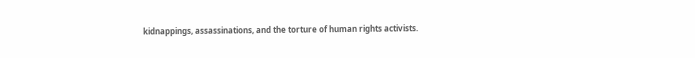kidnappings, assassinations, and the torture of human rights activists.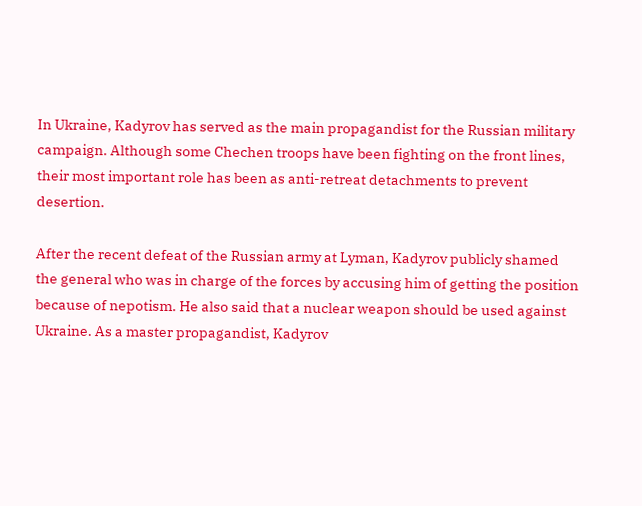In Ukraine, Kadyrov has served as the main propagandist for the Russian military campaign. Although some Chechen troops have been fighting on the front lines, their most important role has been as anti-retreat detachments to prevent desertion.

After the recent defeat of the Russian army at Lyman, Kadyrov publicly shamed the general who was in charge of the forces by accusing him of getting the position because of nepotism. He also said that a nuclear weapon should be used against Ukraine. As a master propagandist, Kadyrov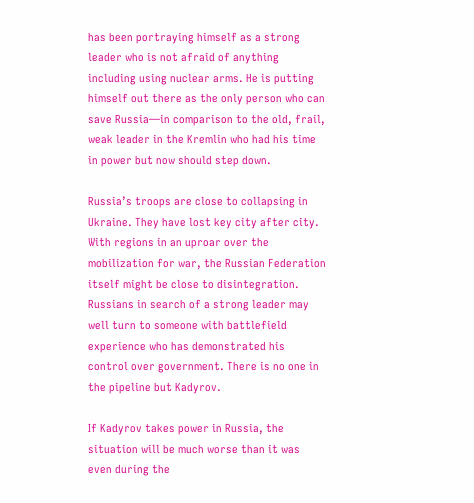has been portraying himself as a strong leader who is not afraid of anything including using nuclear arms. He is putting himself out there as the only person who can save Russia—in comparison to the old, frail, weak leader in the Kremlin who had his time in power but now should step down.

Russia’s troops are close to collapsing in Ukraine. They have lost key city after city. With regions in an uproar over the mobilization for war, the Russian Federation itself might be close to disintegration. Russians in search of a strong leader may well turn to someone with battlefield experience who has demonstrated his control over government. There is no one in the pipeline but Kadyrov.

If Kadyrov takes power in Russia, the situation will be much worse than it was even during the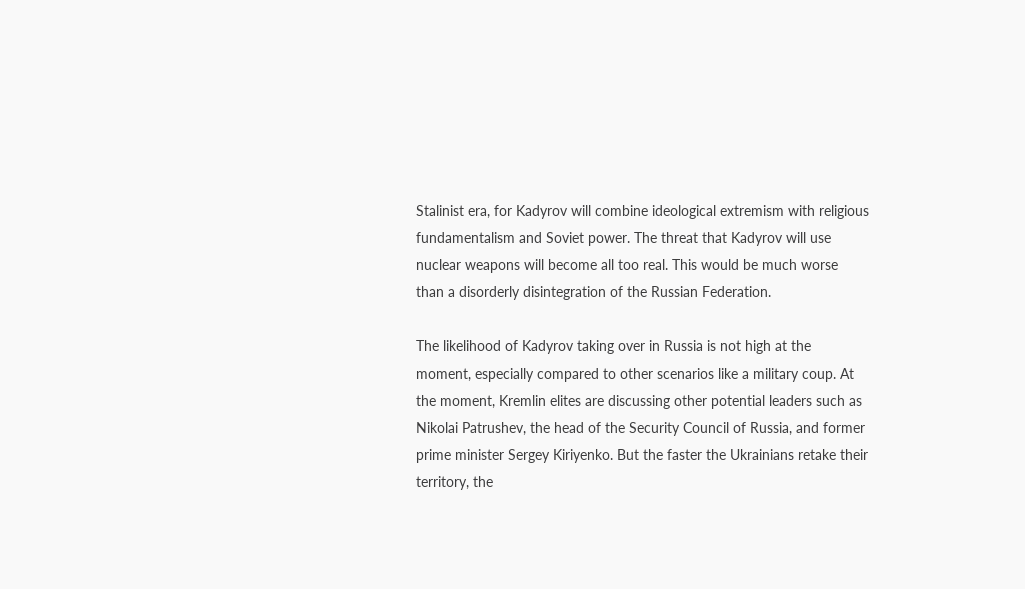Stalinist era, for Kadyrov will combine ideological extremism with religious fundamentalism and Soviet power. The threat that Kadyrov will use nuclear weapons will become all too real. This would be much worse than a disorderly disintegration of the Russian Federation.

The likelihood of Kadyrov taking over in Russia is not high at the moment, especially compared to other scenarios like a military coup. At the moment, Kremlin elites are discussing other potential leaders such as Nikolai Patrushev, the head of the Security Council of Russia, and former prime minister Sergey Kiriyenko. But the faster the Ukrainians retake their territory, the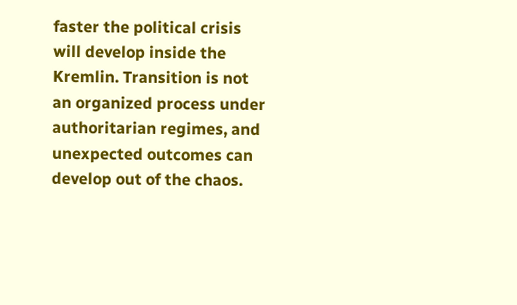faster the political crisis will develop inside the Kremlin. Transition is not an organized process under authoritarian regimes, and unexpected outcomes can develop out of the chaos.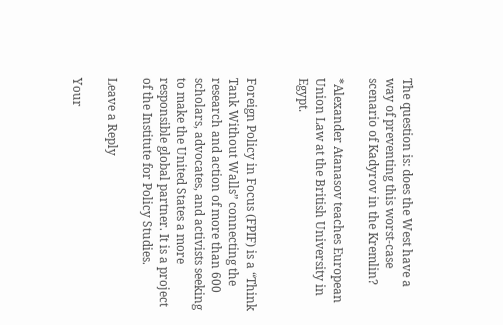The question is: does the West have a way of preventing this worst-case scenario of Kadyrov in the Kremlin?

*Alexander Atanasov teaches European Union Law at the British University in Egypt.


Foreign Policy in Focus (FPIF) is a “Think Tank Without Walls” connecting the research and action of more than 600 scholars, advocates, and activists seeking to make the United States a more responsible global partner. It is a project of the Institute for Policy Studies.

Leave a Reply

Your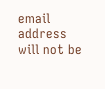email address will not be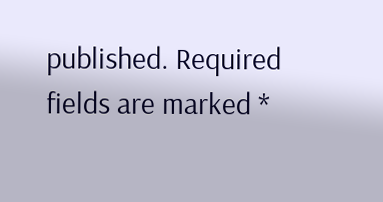published. Required fields are marked *